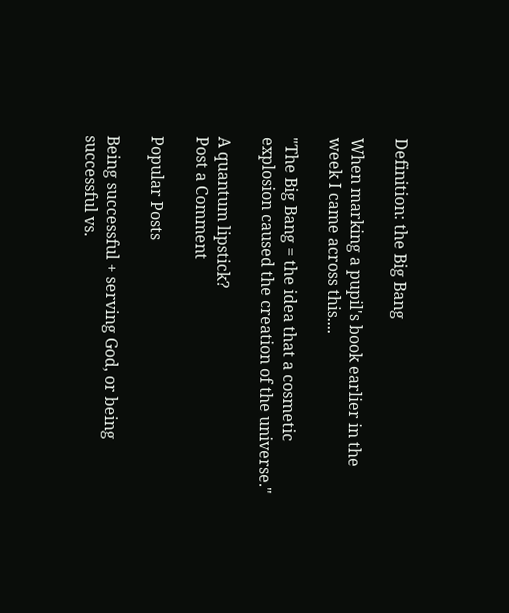Definition: the Big Bang

When marking a pupil's book earlier in the week I came across this....

"The Big Bang = the idea that a cosmetic explosion caused the creation of the universe."

A quantum lipstick?
Post a Comment

Popular Posts

Being successful + serving God, or being successful vs.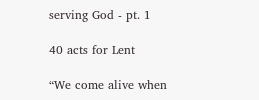serving God - pt. 1

40 acts for Lent

“We come alive when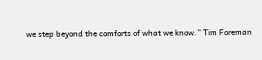we step beyond the comforts of what we know.” Tim Foreman